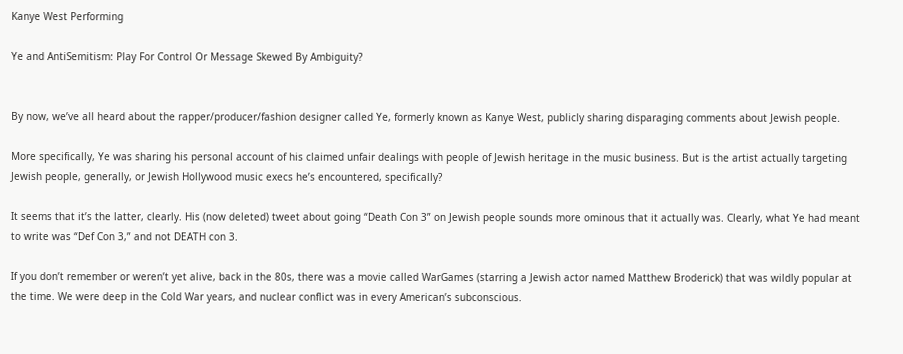Kanye West Performing

Ye and AntiSemitism: Play For Control Or Message Skewed By Ambiguity?


By now, we’ve all heard about the rapper/producer/fashion designer called Ye, formerly known as Kanye West, publicly sharing disparaging comments about Jewish people.

More specifically, Ye was sharing his personal account of his claimed unfair dealings with people of Jewish heritage in the music business. But is the artist actually targeting Jewish people, generally, or Jewish Hollywood music execs he’s encountered, specifically?

It seems that it’s the latter, clearly. His (now deleted) tweet about going “Death Con 3” on Jewish people sounds more ominous that it actually was. Clearly, what Ye had meant to write was “Def Con 3,” and not DEATH con 3.

If you don’t remember or weren’t yet alive, back in the 80s, there was a movie called WarGames (starring a Jewish actor named Matthew Broderick) that was wildly popular at the time. We were deep in the Cold War years, and nuclear conflict was in every American’s subconscious.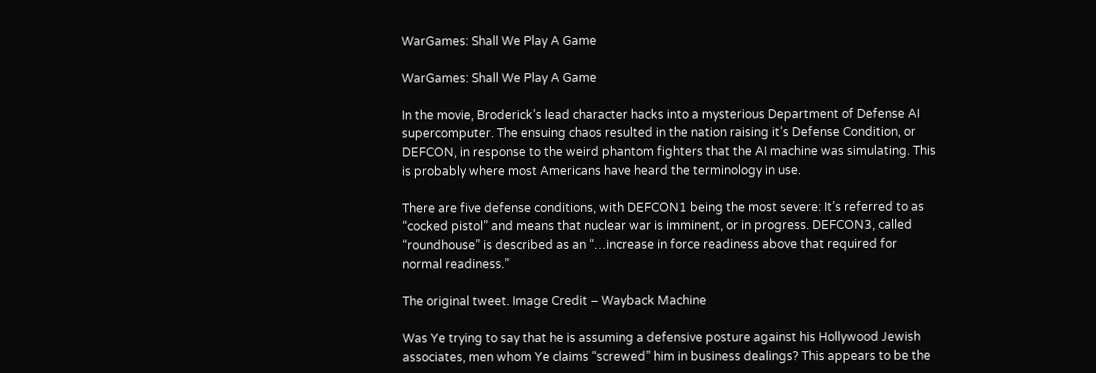WarGames: Shall We Play A Game

WarGames: Shall We Play A Game

In the movie, Broderick’s lead character hacks into a mysterious Department of Defense AI supercomputer. The ensuing chaos resulted in the nation raising it’s Defense Condition, or DEFCON, in response to the weird phantom fighters that the AI machine was simulating. This is probably where most Americans have heard the terminology in use.

There are five defense conditions, with DEFCON1 being the most severe: It’s referred to as “cocked pistol” and means that nuclear war is imminent, or in progress. DEFCON3, called “roundhouse” is described as an “…increase in force readiness above that required for normal readiness.”

The original tweet. Image Credit – Wayback Machine

Was Ye trying to say that he is assuming a defensive posture against his Hollywood Jewish associates, men whom Ye claims “screwed” him in business dealings? This appears to be the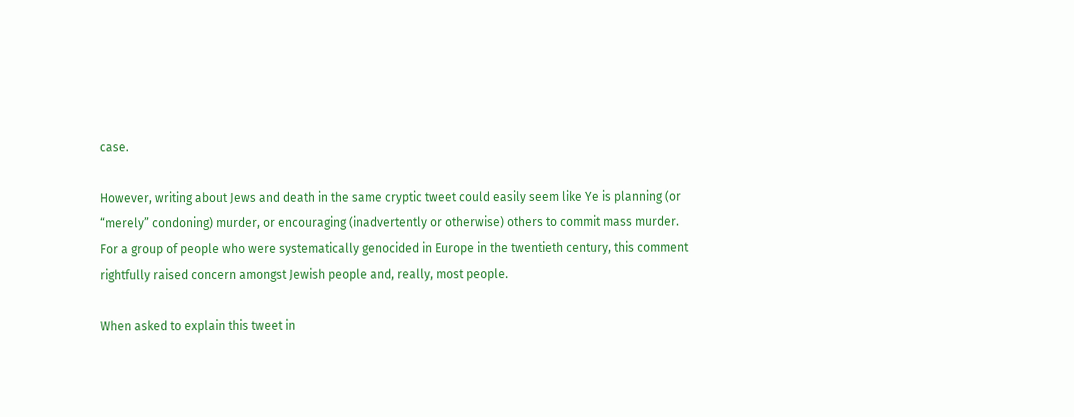case.

However, writing about Jews and death in the same cryptic tweet could easily seem like Ye is planning (or “merely” condoning) murder, or encouraging (inadvertently or otherwise) others to commit mass murder. For a group of people who were systematically genocided in Europe in the twentieth century, this comment rightfully raised concern amongst Jewish people and, really, most people.

When asked to explain this tweet in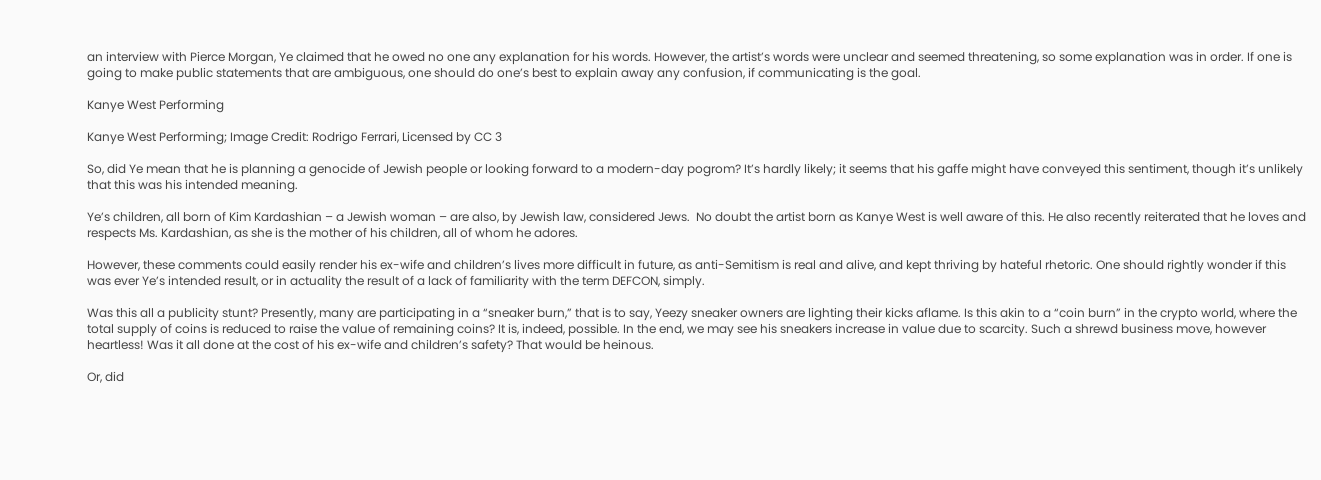an interview with Pierce Morgan, Ye claimed that he owed no one any explanation for his words. However, the artist’s words were unclear and seemed threatening, so some explanation was in order. If one is going to make public statements that are ambiguous, one should do one’s best to explain away any confusion, if communicating is the goal.

Kanye West Performing

Kanye West Performing; Image Credit: Rodrigo Ferrari, Licensed by CC 3

So, did Ye mean that he is planning a genocide of Jewish people or looking forward to a modern-day pogrom? It’s hardly likely; it seems that his gaffe might have conveyed this sentiment, though it’s unlikely that this was his intended meaning.

Ye’s children, all born of Kim Kardashian – a Jewish woman – are also, by Jewish law, considered Jews.  No doubt the artist born as Kanye West is well aware of this. He also recently reiterated that he loves and respects Ms. Kardashian, as she is the mother of his children, all of whom he adores.

However, these comments could easily render his ex-wife and children’s lives more difficult in future, as anti-Semitism is real and alive, and kept thriving by hateful rhetoric. One should rightly wonder if this was ever Ye’s intended result, or in actuality the result of a lack of familiarity with the term DEFCON, simply.

Was this all a publicity stunt? Presently, many are participating in a “sneaker burn,” that is to say, Yeezy sneaker owners are lighting their kicks aflame. Is this akin to a “coin burn” in the crypto world, where the total supply of coins is reduced to raise the value of remaining coins? It is, indeed, possible. In the end, we may see his sneakers increase in value due to scarcity. Such a shrewd business move, however heartless! Was it all done at the cost of his ex-wife and children’s safety? That would be heinous.

Or, did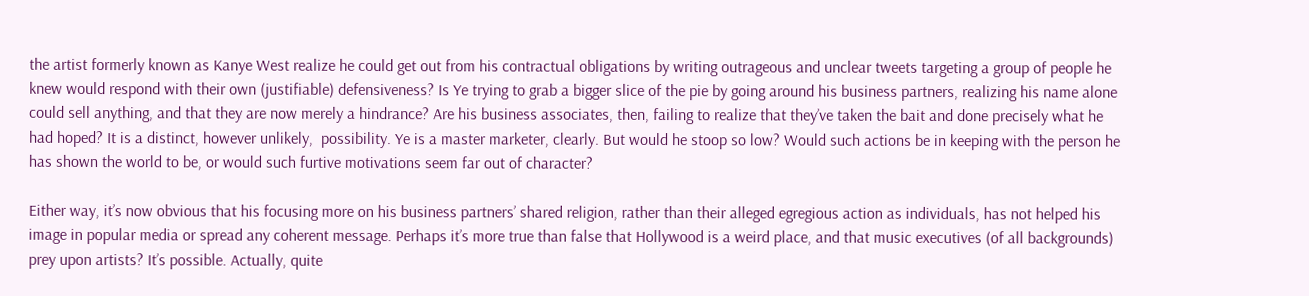the artist formerly known as Kanye West realize he could get out from his contractual obligations by writing outrageous and unclear tweets targeting a group of people he knew would respond with their own (justifiable) defensiveness? Is Ye trying to grab a bigger slice of the pie by going around his business partners, realizing his name alone could sell anything, and that they are now merely a hindrance? Are his business associates, then, failing to realize that they’ve taken the bait and done precisely what he had hoped? It is a distinct, however unlikely,  possibility. Ye is a master marketer, clearly. But would he stoop so low? Would such actions be in keeping with the person he has shown the world to be, or would such furtive motivations seem far out of character?

Either way, it’s now obvious that his focusing more on his business partners’ shared religion, rather than their alleged egregious action as individuals, has not helped his image in popular media or spread any coherent message. Perhaps it’s more true than false that Hollywood is a weird place, and that music executives (of all backgrounds) prey upon artists? It’s possible. Actually, quite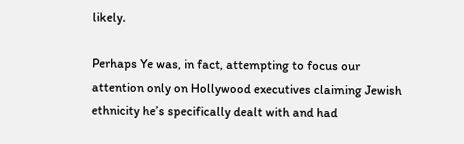likely.

Perhaps Ye was, in fact, attempting to focus our attention only on Hollywood executives claiming Jewish ethnicity he’s specifically dealt with and had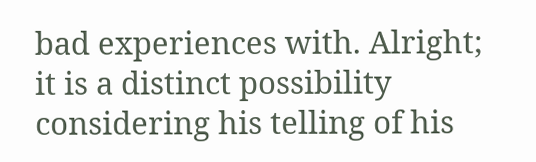bad experiences with. Alright; it is a distinct possibility considering his telling of his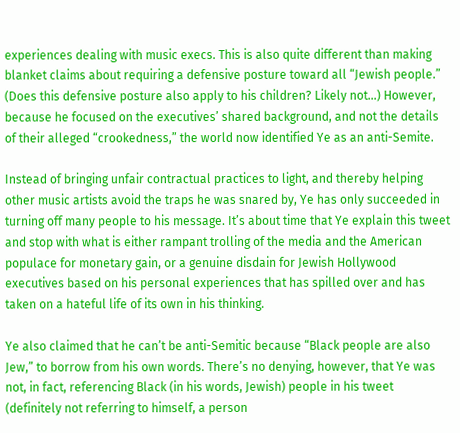experiences dealing with music execs. This is also quite different than making blanket claims about requiring a defensive posture toward all “Jewish people.” (Does this defensive posture also apply to his children? Likely not…) However, because he focused on the executives’ shared background, and not the details of their alleged “crookedness,” the world now identified Ye as an anti-Semite.

Instead of bringing unfair contractual practices to light, and thereby helping other music artists avoid the traps he was snared by, Ye has only succeeded in turning off many people to his message. It’s about time that Ye explain this tweet and stop with what is either rampant trolling of the media and the American populace for monetary gain, or a genuine disdain for Jewish Hollywood executives based on his personal experiences that has spilled over and has taken on a hateful life of its own in his thinking.

Ye also claimed that he can’t be anti-Semitic because “Black people are also Jew,” to borrow from his own words. There’s no denying, however, that Ye was not, in fact, referencing Black (in his words, Jewish) people in his tweet (definitely not referring to himself, a person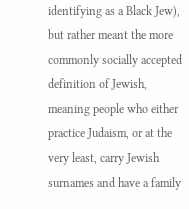identifying as a Black Jew), but rather meant the more commonly socially accepted definition of Jewish, meaning people who either practice Judaism, or at the very least, carry Jewish surnames and have a family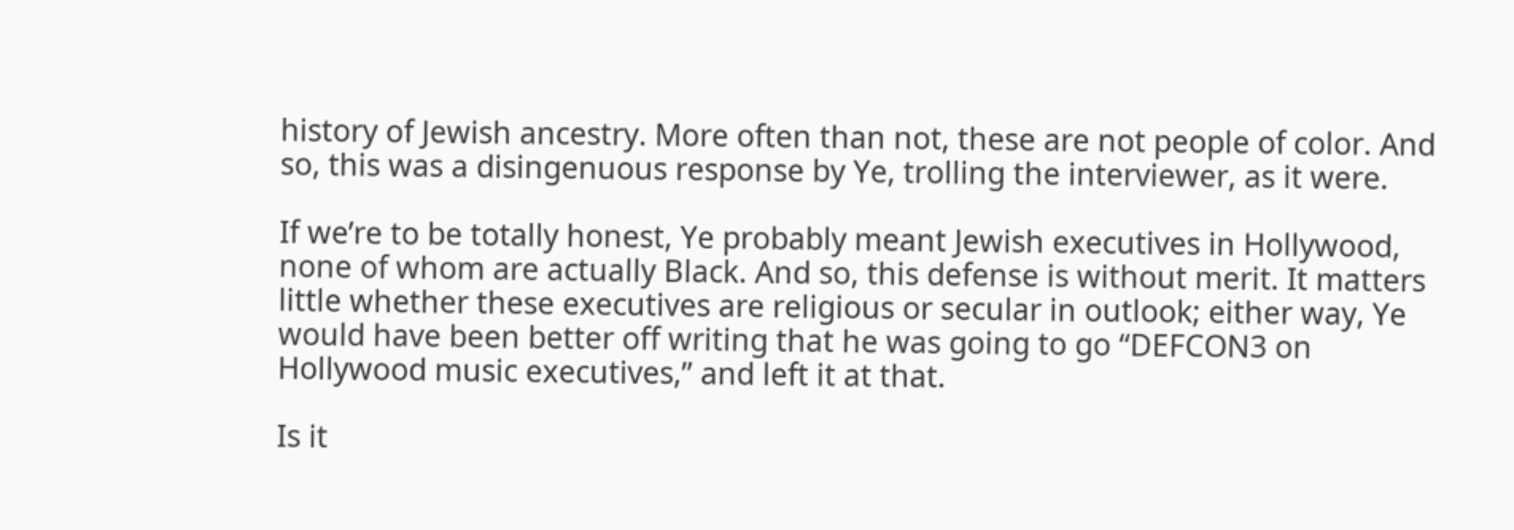history of Jewish ancestry. More often than not, these are not people of color. And so, this was a disingenuous response by Ye, trolling the interviewer, as it were.

If we’re to be totally honest, Ye probably meant Jewish executives in Hollywood, none of whom are actually Black. And so, this defense is without merit. It matters little whether these executives are religious or secular in outlook; either way, Ye would have been better off writing that he was going to go “DEFCON3 on Hollywood music executives,” and left it at that.

Is it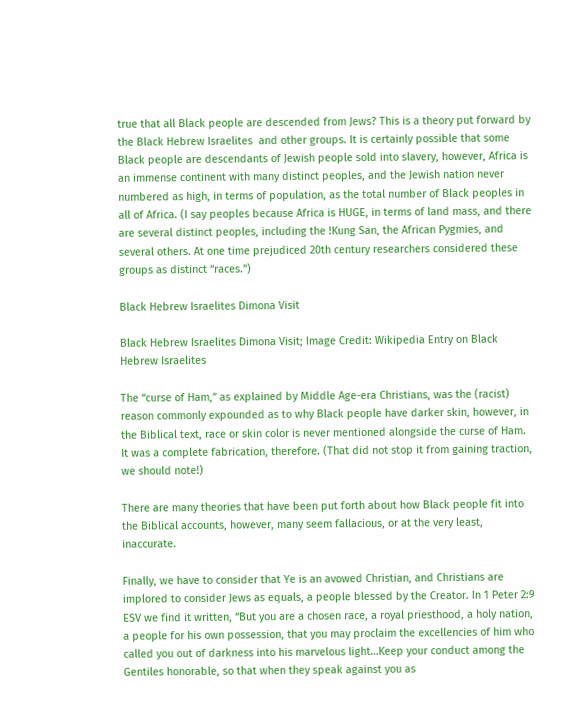true that all Black people are descended from Jews? This is a theory put forward by the Black Hebrew Israelites  and other groups. It is certainly possible that some Black people are descendants of Jewish people sold into slavery, however, Africa is an immense continent with many distinct peoples, and the Jewish nation never numbered as high, in terms of population, as the total number of Black peoples in all of Africa. (I say peoples because Africa is HUGE, in terms of land mass, and there are several distinct peoples, including the !Kung San, the African Pygmies, and several others. At one time prejudiced 20th century researchers considered these groups as distinct “races.”)

Black Hebrew Israelites Dimona Visit

Black Hebrew Israelites Dimona Visit; Image Credit: Wikipedia Entry on Black Hebrew Israelites

The “curse of Ham,” as explained by Middle Age-era Christians, was the (racist) reason commonly expounded as to why Black people have darker skin, however, in the Biblical text, race or skin color is never mentioned alongside the curse of Ham. It was a complete fabrication, therefore. (That did not stop it from gaining traction, we should note!)

There are many theories that have been put forth about how Black people fit into the Biblical accounts, however, many seem fallacious, or at the very least, inaccurate.

Finally, we have to consider that Ye is an avowed Christian, and Christians are implored to consider Jews as equals, a people blessed by the Creator. In 1 Peter 2:9 ESV we find it written, “But you are a chosen race, a royal priesthood, a holy nation, a people for his own possession, that you may proclaim the excellencies of him who called you out of darkness into his marvelous light…Keep your conduct among the Gentiles honorable, so that when they speak against you as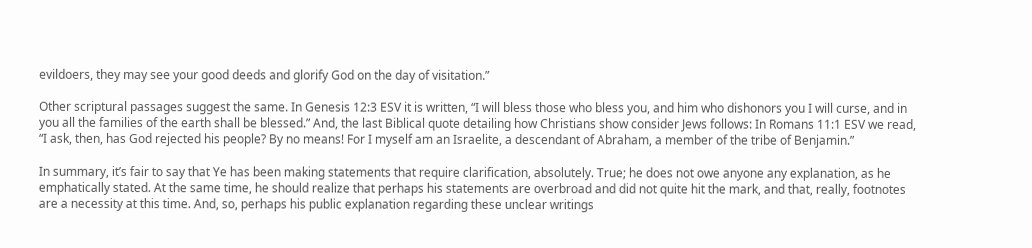evildoers, they may see your good deeds and glorify God on the day of visitation.”

Other scriptural passages suggest the same. In Genesis 12:3 ESV it is written, “I will bless those who bless you, and him who dishonors you I will curse, and in you all the families of the earth shall be blessed.” And, the last Biblical quote detailing how Christians show consider Jews follows: In Romans 11:1 ESV we read, “I ask, then, has God rejected his people? By no means! For I myself am an Israelite, a descendant of Abraham, a member of the tribe of Benjamin.”

In summary, it’s fair to say that Ye has been making statements that require clarification, absolutely. True; he does not owe anyone any explanation, as he emphatically stated. At the same time, he should realize that perhaps his statements are overbroad and did not quite hit the mark, and that, really, footnotes are a necessity at this time. And, so, perhaps his public explanation regarding these unclear writings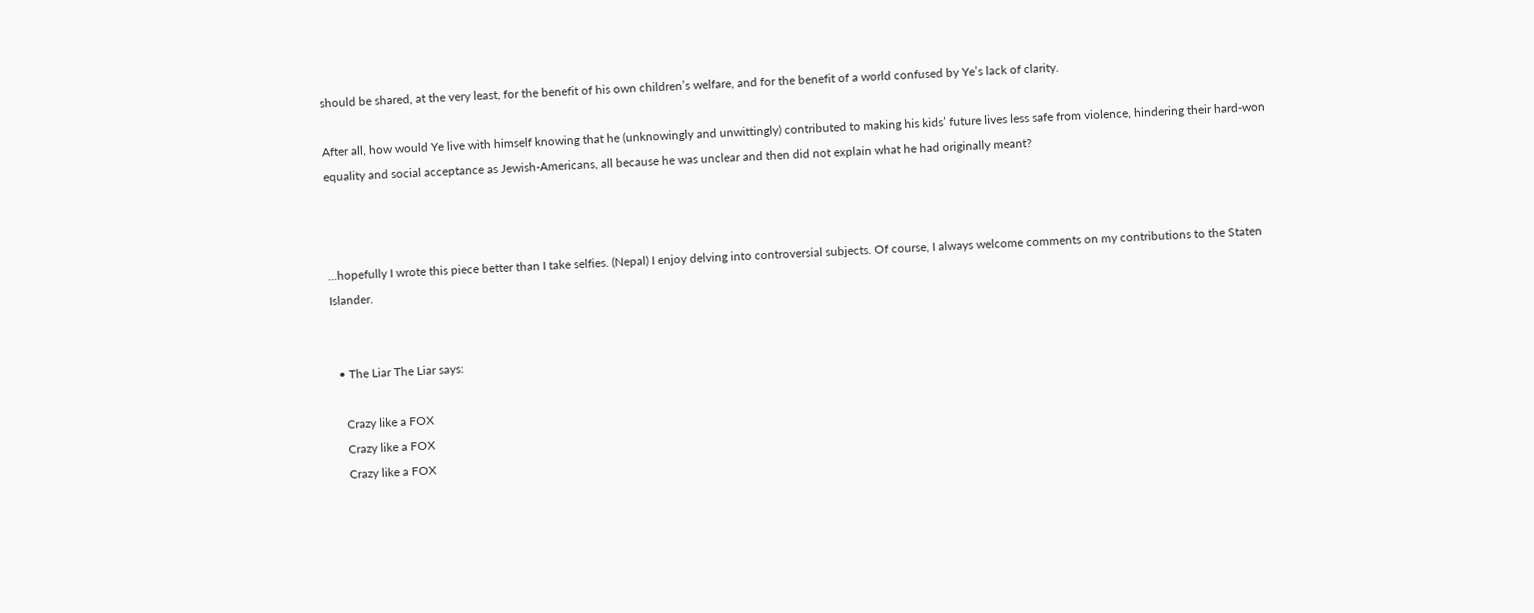should be shared, at the very least, for the benefit of his own children’s welfare, and for the benefit of a world confused by Ye’s lack of clarity.

After all, how would Ye live with himself knowing that he (unknowingly and unwittingly) contributed to making his kids’ future lives less safe from violence, hindering their hard-won equality and social acceptance as Jewish-Americans, all because he was unclear and then did not explain what he had originally meant?



...hopefully I wrote this piece better than I take selfies. (Nepal) I enjoy delving into controversial subjects. Of course, I always welcome comments on my contributions to the Staten Islander.


  • The Liar The Liar says:

    Crazy like a FOX
    Crazy like a FOX
    Crazy like a FOX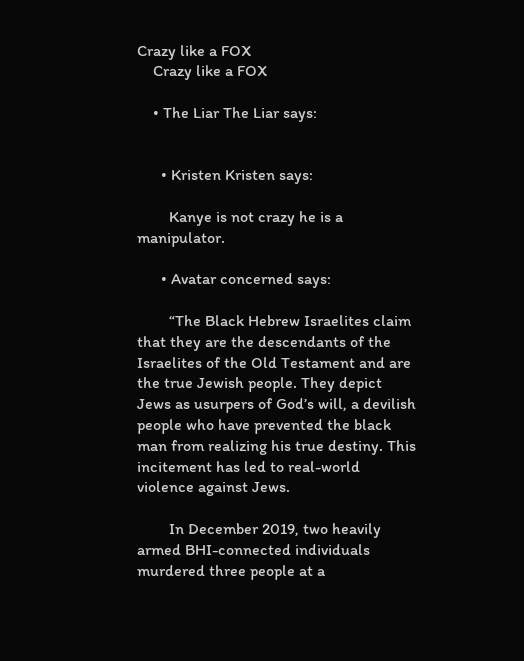Crazy like a FOX
    Crazy like a FOX

    • The Liar The Liar says:


      • Kristen Kristen says:

        Kanye is not crazy he is a manipulator.

      • Avatar concerned says:

        “The Black Hebrew Israelites claim that they are the descendants of the Israelites of the Old Testament and are the true Jewish people. They depict Jews as usurpers of God’s will, a devilish people who have prevented the black man from realizing his true destiny. This incitement has led to real-world violence against Jews.

        In December 2019, two heavily armed BHI-connected individuals murdered three people at a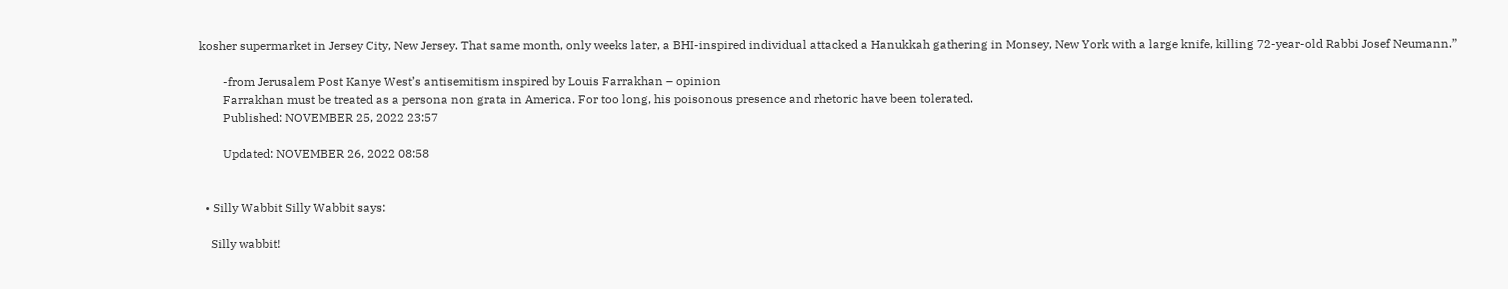kosher supermarket in Jersey City, New Jersey. That same month, only weeks later, a BHI-inspired individual attacked a Hanukkah gathering in Monsey, New York with a large knife, killing 72-year-old Rabbi Josef Neumann.”

        -from Jerusalem Post Kanye West’s antisemitism inspired by Louis Farrakhan – opinion
        Farrakhan must be treated as a persona non grata in America. For too long, his poisonous presence and rhetoric have been tolerated.
        Published: NOVEMBER 25, 2022 23:57

        Updated: NOVEMBER 26, 2022 08:58


  • Silly Wabbit Silly Wabbit says:

    Silly wabbit!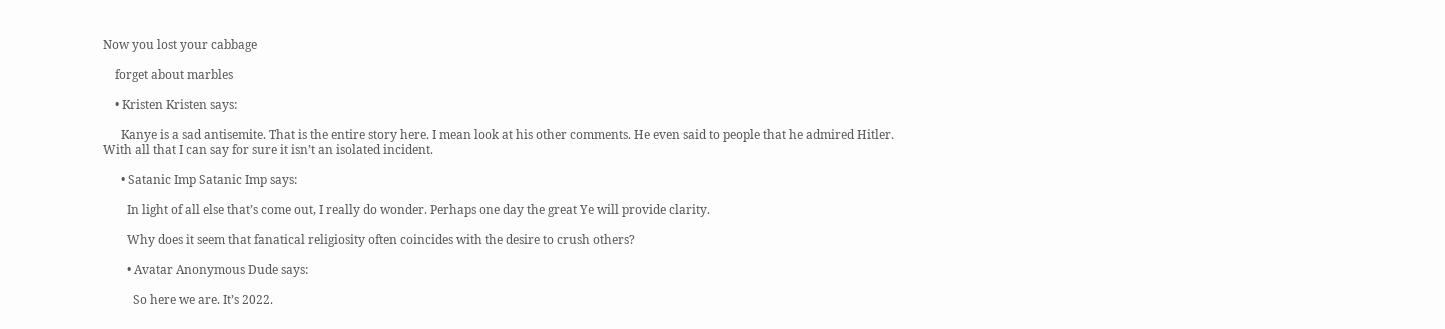Now you lost your cabbage

    forget about marbles

    • Kristen Kristen says:

      Kanye is a sad antisemite. That is the entire story here. I mean look at his other comments. He even said to people that he admired Hitler. With all that I can say for sure it isn’t an isolated incident.

      • Satanic Imp Satanic Imp says:

        In light of all else that’s come out, I really do wonder. Perhaps one day the great Ye will provide clarity.

        Why does it seem that fanatical religiosity often coincides with the desire to crush others?

        • Avatar Anonymous Dude says:

          So here we are. It’s 2022.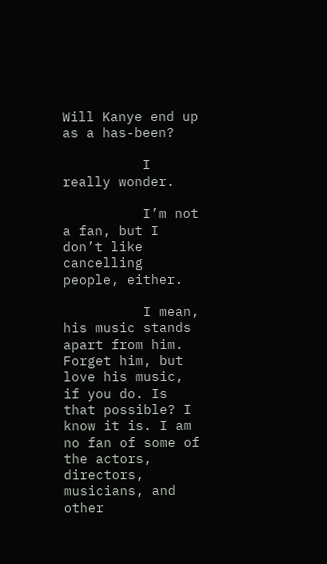Will Kanye end up as a has-been?

          I really wonder.

          I’m not a fan, but I don’t like cancelling people, either.

          I mean, his music stands apart from him. Forget him, but love his music, if you do. Is that possible? I know it is. I am no fan of some of the actors, directors, musicians, and other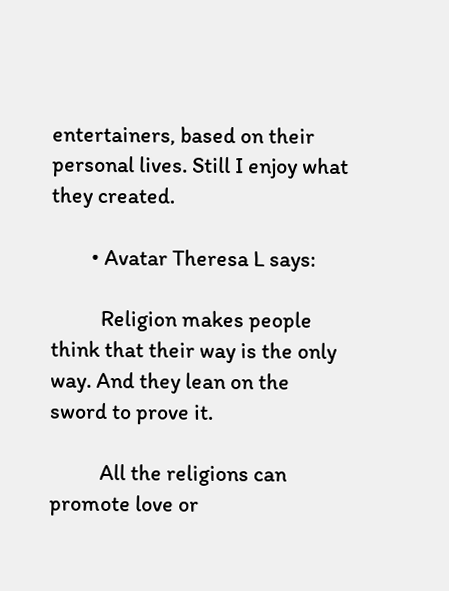entertainers, based on their personal lives. Still I enjoy what they created.

        • Avatar Theresa L says:

          Religion makes people think that their way is the only way. And they lean on the sword to prove it.

          All the religions can promote love or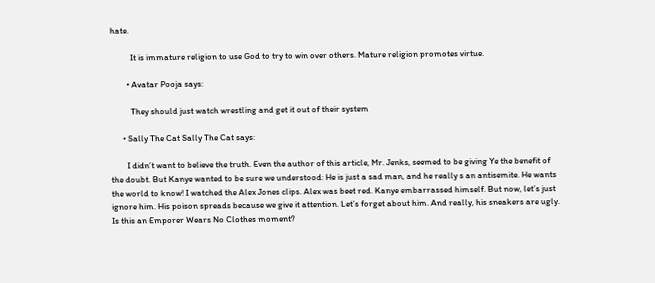hate.

          It is immature religion to use God to try to win over others. Mature religion promotes virtue.

        • Avatar Pooja says:

          They should just watch wrestling and get it out of their system

      • Sally The Cat Sally The Cat says:

        I didn’t want to believe the truth. Even the author of this article, Mr. Jenks, seemed to be giving Ye the benefit of the doubt. But Kanye wanted to be sure we understood: He is just a sad man, and he really s an antisemite. He wants the world to know! I watched the Alex Jones clips. Alex was beet red. Kanye embarrassed himself. But now, let’s just ignore him. His poison spreads because we give it attention. Let’s forget about him. And really, his sneakers are ugly. Is this an Emporer Wears No Clothes moment?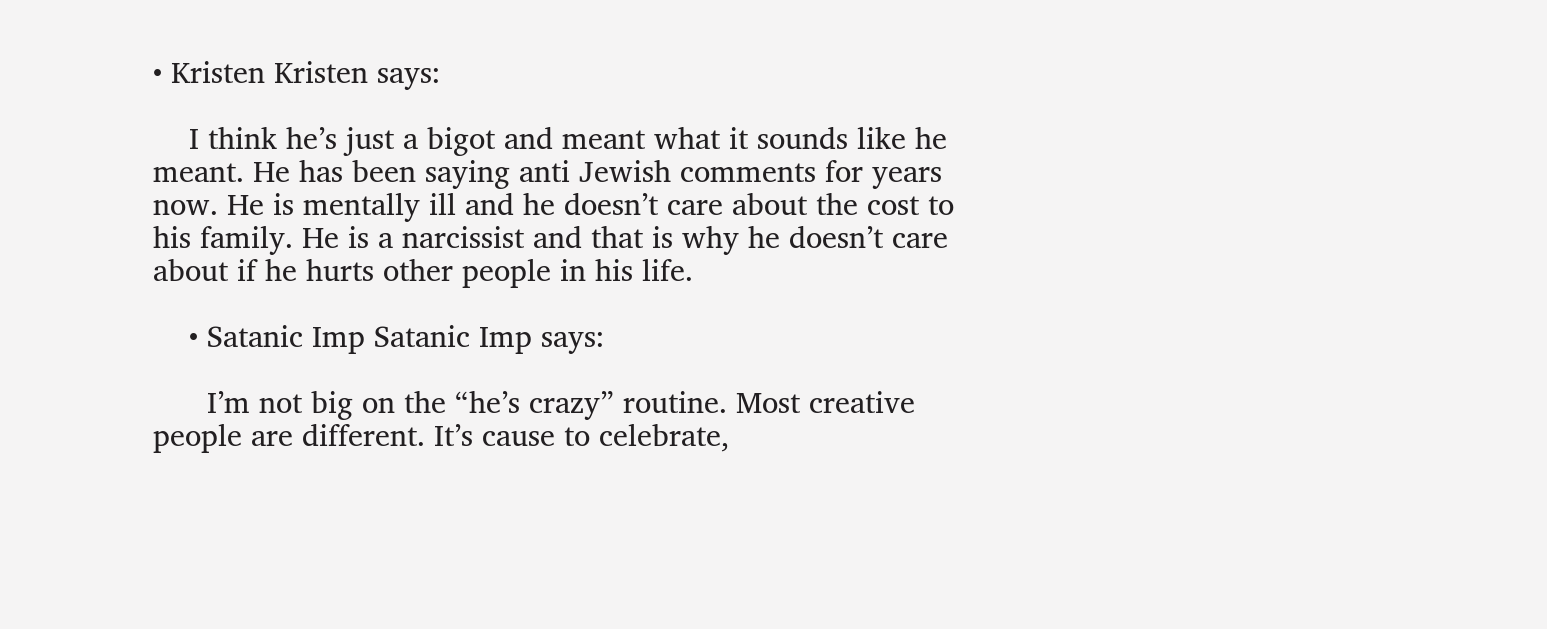• Kristen Kristen says:

    I think he’s just a bigot and meant what it sounds like he meant. He has been saying anti Jewish comments for years now. He is mentally ill and he doesn’t care about the cost to his family. He is a narcissist and that is why he doesn’t care about if he hurts other people in his life.

    • Satanic Imp Satanic Imp says:

      I’m not big on the “he’s crazy” routine. Most creative people are different. It’s cause to celebrate,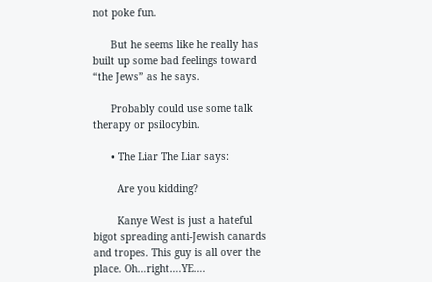not poke fun.

      But he seems like he really has built up some bad feelings toward “the Jews” as he says.

      Probably could use some talk therapy or psilocybin.

      • The Liar The Liar says:

        Are you kidding?

        Kanye West is just a hateful bigot spreading anti-Jewish canards and tropes. This guy is all over the place. Oh…right….YE….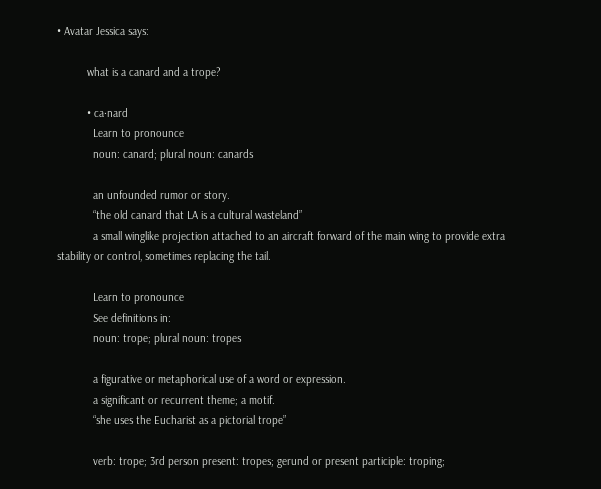• Avatar Jessica says:

          what is a canard and a trope?

          • ca·nard
            Learn to pronounce
            noun: canard; plural noun: canards

            an unfounded rumor or story.
            “the old canard that LA is a cultural wasteland”
            a small winglike projection attached to an aircraft forward of the main wing to provide extra stability or control, sometimes replacing the tail.

            Learn to pronounce
            See definitions in:
            noun: trope; plural noun: tropes

            a figurative or metaphorical use of a word or expression.
            a significant or recurrent theme; a motif.
            “she uses the Eucharist as a pictorial trope”

            verb: trope; 3rd person present: tropes; gerund or present participle: troping;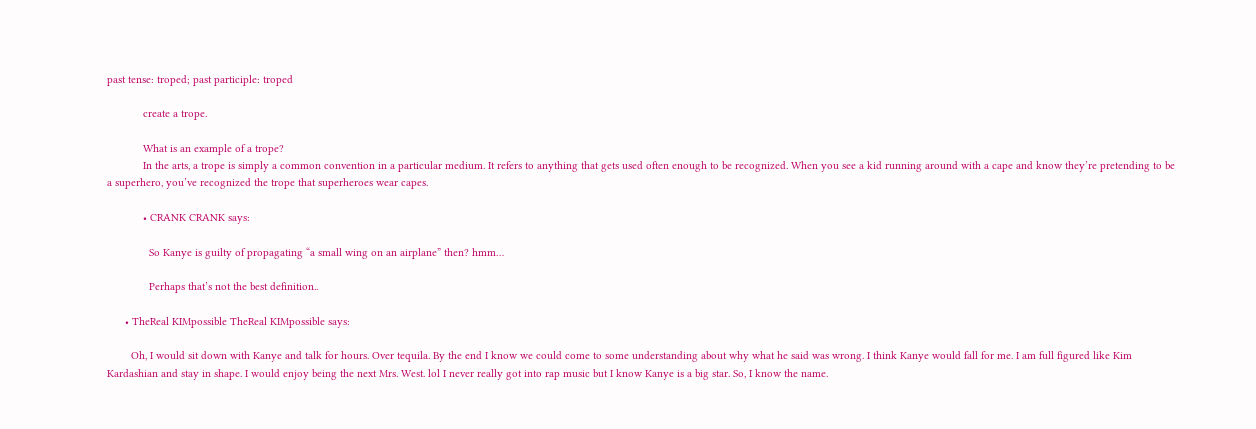past tense: troped; past participle: troped

            create a trope.

            What is an example of a trope?
            In the arts, a trope is simply a common convention in a particular medium. It refers to anything that gets used often enough to be recognized. When you see a kid running around with a cape and know they’re pretending to be a superhero, you’ve recognized the trope that superheroes wear capes.

            • CRANK CRANK says:

              So Kanye is guilty of propagating “a small wing on an airplane” then? hmm…

              Perhaps that’s not the best definition..

      • TheReal KIMpossible TheReal KIMpossible says:

        Oh, I would sit down with Kanye and talk for hours. Over tequila. By the end I know we could come to some understanding about why what he said was wrong. I think Kanye would fall for me. I am full figured like Kim Kardashian and stay in shape. I would enjoy being the next Mrs. West. lol I never really got into rap music but I know Kanye is a big star. So, I know the name.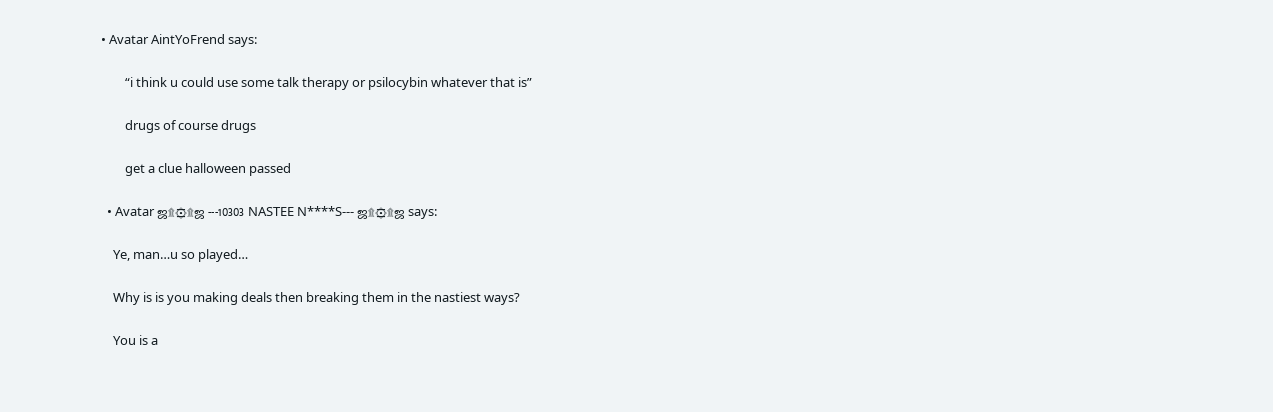• Avatar AintYoFrend says:

        “i think u could use some talk therapy or psilocybin whatever that is”

        drugs of course drugs

        get a clue halloween passed

  • Avatar ஜ۩۞۩ஜ ---10303 NASTEE N****S--- ஜ۩۞۩ஜ says:

    Ye, man…u so played…

    Why is is you making deals then breaking them in the nastiest ways?

    You is a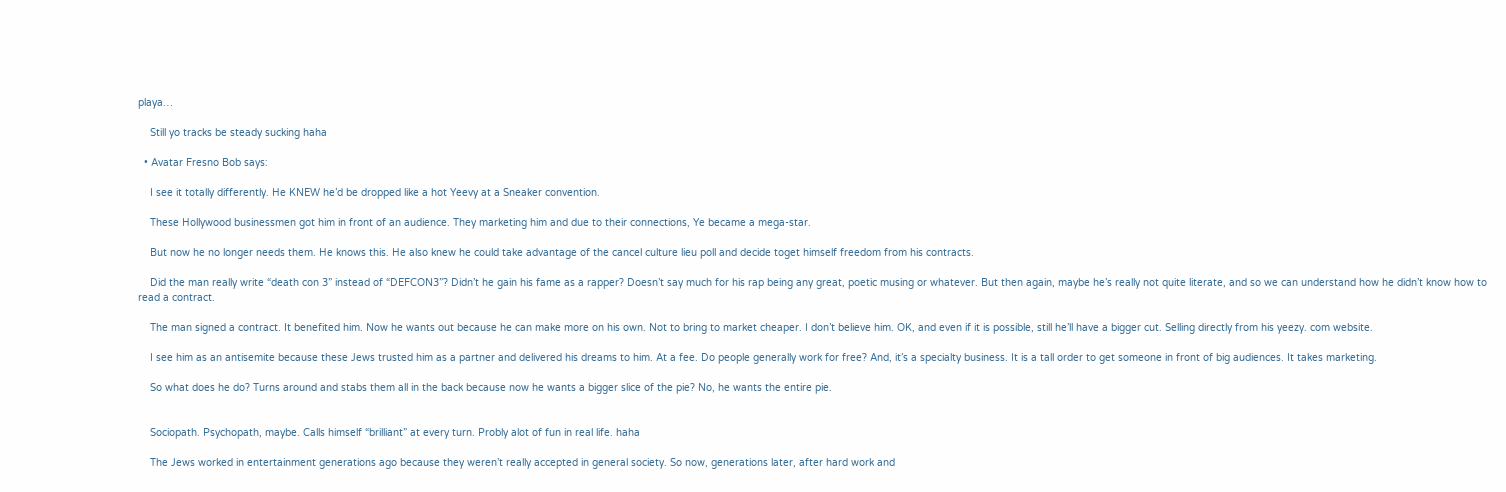playa…

    Still yo tracks be steady sucking haha

  • Avatar Fresno Bob says:

    I see it totally differently. He KNEW he’d be dropped like a hot Yeevy at a Sneaker convention.

    These Hollywood businessmen got him in front of an audience. They marketing him and due to their connections, Ye became a mega-star.

    But now he no longer needs them. He knows this. He also knew he could take advantage of the cancel culture lieu poll and decide toget himself freedom from his contracts.

    Did the man really write “death con 3” instead of “DEFCON3”? Didn’t he gain his fame as a rapper? Doesn’t say much for his rap being any great, poetic musing or whatever. But then again, maybe he’s really not quite literate, and so we can understand how he didn’t know how to read a contract.

    The man signed a contract. It benefited him. Now he wants out because he can make more on his own. Not to bring to market cheaper. I don’t believe him. OK, and even if it is possible, still he’ll have a bigger cut. Selling directly from his yeezy. com website.

    I see him as an antisemite because these Jews trusted him as a partner and delivered his dreams to him. At a fee. Do people generally work for free? And, it’s a specialty business. It is a tall order to get someone in front of big audiences. It takes marketing.

    So what does he do? Turns around and stabs them all in the back because now he wants a bigger slice of the pie? No, he wants the entire pie.


    Sociopath. Psychopath, maybe. Calls himself “brilliant” at every turn. Probly alot of fun in real life. haha

    The Jews worked in entertainment generations ago because they weren’t really accepted in general society. So now, generations later, after hard work and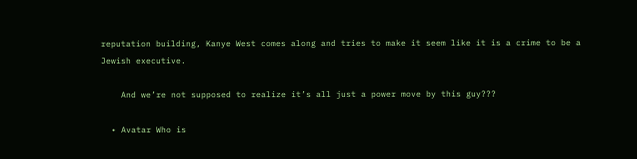reputation building, Kanye West comes along and tries to make it seem like it is a crime to be a Jewish executive.

    And we’re not supposed to realize it’s all just a power move by this guy???

  • Avatar Who is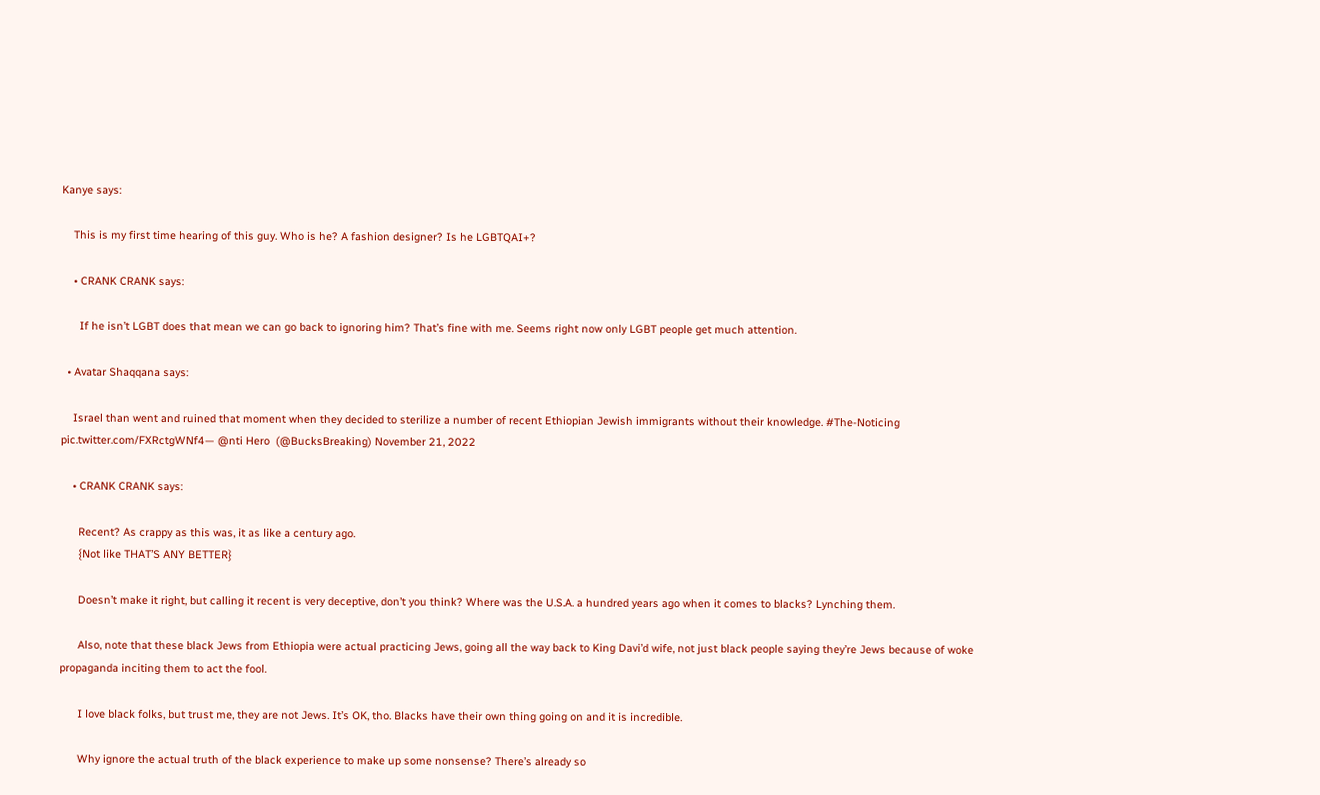Kanye says:

    This is my first time hearing of this guy. Who is he? A fashion designer? Is he LGBTQAI+?

    • CRANK CRANK says:

      If he isn’t LGBT does that mean we can go back to ignoring him? That’s fine with me. Seems right now only LGBT people get much attention.

  • Avatar Shaqqana says:

    Israel than went and ruined that moment when they decided to sterilize a number of recent Ethiopian Jewish immigrants without their knowledge. #The-Noticing pic.twitter.com/FXRctgWNf4— @nti Hero  (@BucksBreaking) November 21, 2022

    • CRANK CRANK says:

      Recent? As crappy as this was, it as like a century ago.
      {Not like THAT’S ANY BETTER}

      Doesn’t make it right, but calling it recent is very deceptive, don’t you think? Where was the U.S.A. a hundred years ago when it comes to blacks? Lynching them.

      Also, note that these black Jews from Ethiopia were actual practicing Jews, going all the way back to King Davi’d wife, not just black people saying they’re Jews because of woke propaganda inciting them to act the fool.

      I love black folks, but trust me, they are not Jews. It’s OK, tho. Blacks have their own thing going on and it is incredible.

      Why ignore the actual truth of the black experience to make up some nonsense? There’s already so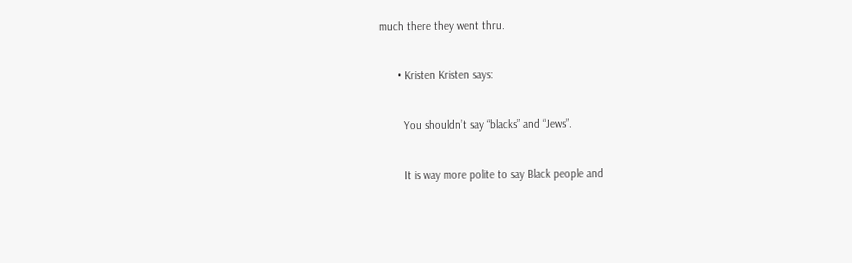much there they went thru.

      • Kristen Kristen says:

        You shouldn’t say “blacks” and “Jews”.

        It is way more polite to say Black people and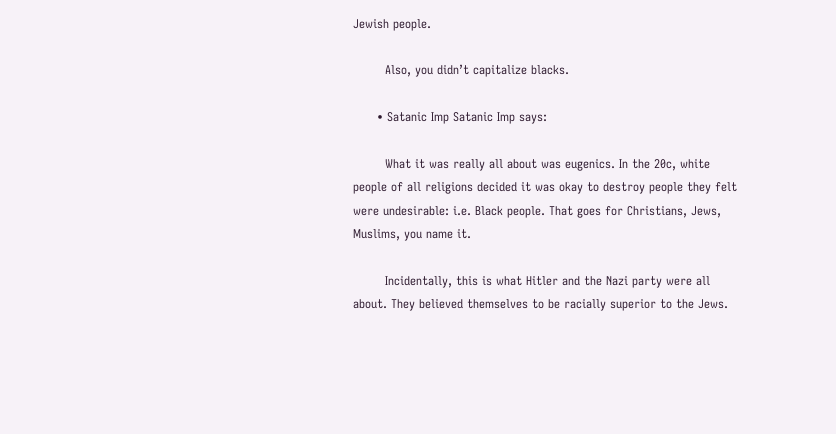Jewish people.

        Also, you didn’t capitalize blacks.

      • Satanic Imp Satanic Imp says:

        What it was really all about was eugenics. In the 20c, white people of all religions decided it was okay to destroy people they felt were undesirable: i.e. Black people. That goes for Christians, Jews, Muslims, you name it.

        Incidentally, this is what Hitler and the Nazi party were all about. They believed themselves to be racially superior to the Jews.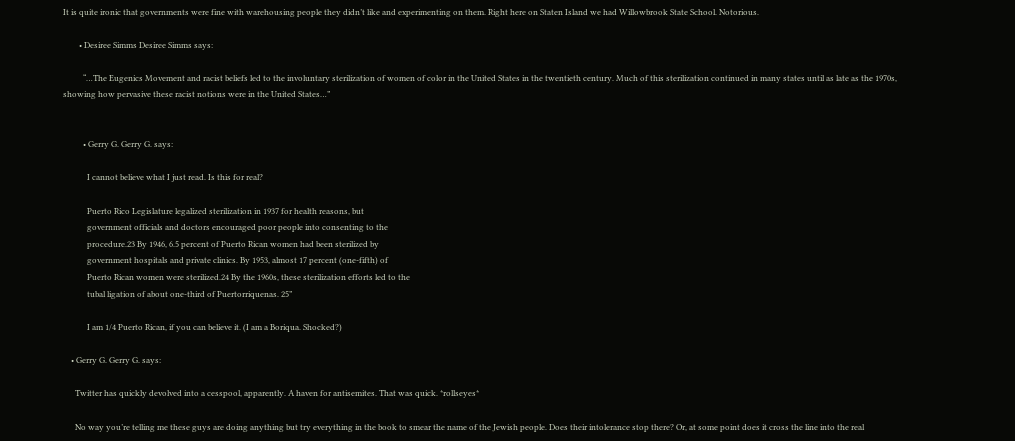It is quite ironic that governments were fine with warehousing people they didn’t like and experimenting on them. Right here on Staten Island we had Willowbrook State School. Notorious.

        • Desiree Simms Desiree Simms says:

          “…The Eugenics Movement and racist beliefs led to the involuntary sterilization of women of color in the United States in the twentieth century. Much of this sterilization continued in many states until as late as the 1970s, showing how pervasive these racist notions were in the United States…”


          • Gerry G. Gerry G. says:

            I cannot believe what I just read. Is this for real?

            Puerto Rico Legislature legalized sterilization in 1937 for health reasons, but
            government officials and doctors encouraged poor people into consenting to the
            procedure.23 By 1946, 6.5 percent of Puerto Rican women had been sterilized by
            government hospitals and private clinics. By 1953, almost 17 percent (one-fifth) of
            Puerto Rican women were sterilized.24 By the 1960s, these sterilization efforts led to the
            tubal ligation of about one-third of Puertorriquenas. 25”

            I am 1/4 Puerto Rican, if you can believe it. (I am a Boriqua. Shocked?)

    • Gerry G. Gerry G. says:

      Twitter has quickly devolved into a cesspool, apparently. A haven for antisemites. That was quick. *rollseyes*

      No way you’re telling me these guys are doing anything but try everything in the book to smear the name of the Jewish people. Does their intolerance stop there? Or, at some point does it cross the line into the real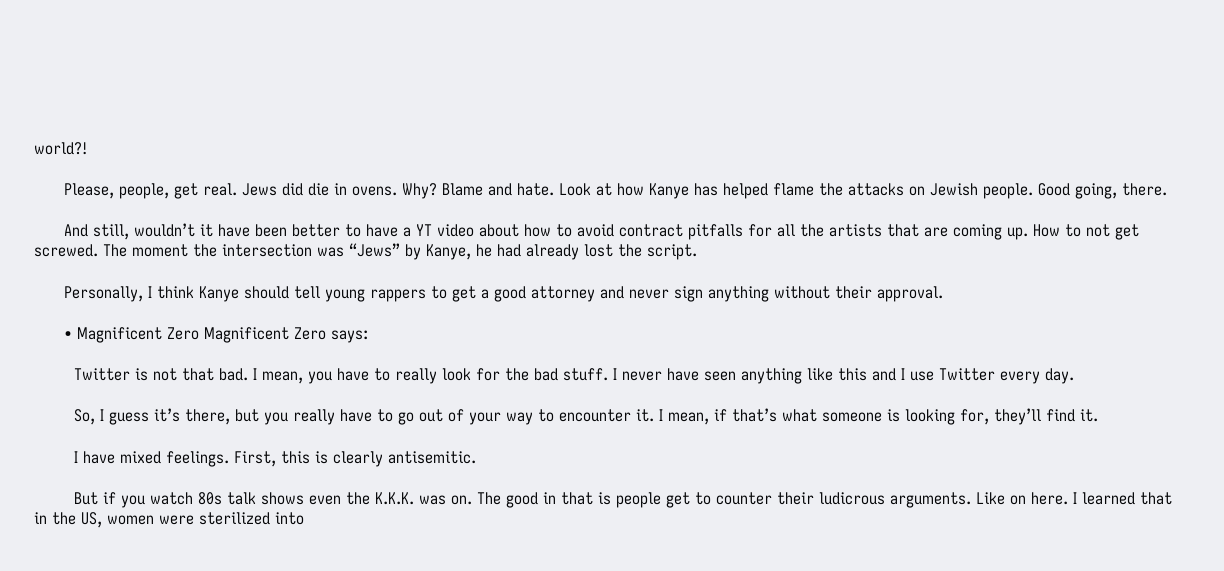world?!

      Please, people, get real. Jews did die in ovens. Why? Blame and hate. Look at how Kanye has helped flame the attacks on Jewish people. Good going, there.

      And still, wouldn’t it have been better to have a YT video about how to avoid contract pitfalls for all the artists that are coming up. How to not get screwed. The moment the intersection was “Jews” by Kanye, he had already lost the script.

      Personally, I think Kanye should tell young rappers to get a good attorney and never sign anything without their approval.

      • Magnificent Zero Magnificent Zero says:

        Twitter is not that bad. I mean, you have to really look for the bad stuff. I never have seen anything like this and I use Twitter every day.

        So, I guess it’s there, but you really have to go out of your way to encounter it. I mean, if that’s what someone is looking for, they’ll find it.

        I have mixed feelings. First, this is clearly antisemitic.

        But if you watch 80s talk shows even the K.K.K. was on. The good in that is people get to counter their ludicrous arguments. Like on here. I learned that in the US, women were sterilized into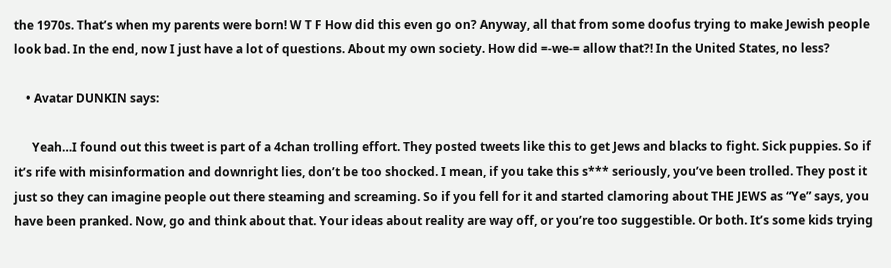the 1970s. That’s when my parents were born! W T F How did this even go on? Anyway, all that from some doofus trying to make Jewish people look bad. In the end, now I just have a lot of questions. About my own society. How did =-we-= allow that?! In the United States, no less?

    • Avatar DUNKIN says:

      Yeah…I found out this tweet is part of a 4chan trolling effort. They posted tweets like this to get Jews and blacks to fight. Sick puppies. So if it’s rife with misinformation and downright lies, don’t be too shocked. I mean, if you take this s*** seriously, you’ve been trolled. They post it just so they can imagine people out there steaming and screaming. So if you fell for it and started clamoring about THE JEWS as “Ye” says, you have been pranked. Now, go and think about that. Your ideas about reality are way off, or you’re too suggestible. Or both. It’s some kids trying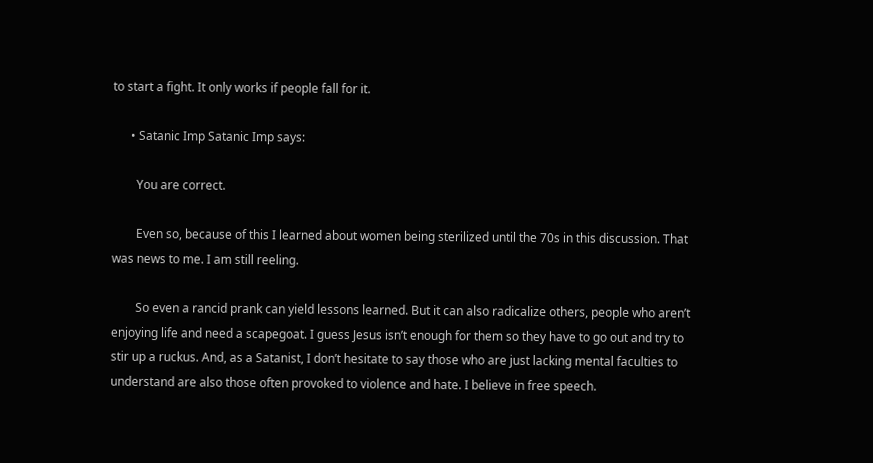to start a fight. It only works if people fall for it.

      • Satanic Imp Satanic Imp says:

        You are correct.

        Even so, because of this I learned about women being sterilized until the 70s in this discussion. That was news to me. I am still reeling.

        So even a rancid prank can yield lessons learned. But it can also radicalize others, people who aren’t enjoying life and need a scapegoat. I guess Jesus isn’t enough for them so they have to go out and try to stir up a ruckus. And, as a Satanist, I don’t hesitate to say those who are just lacking mental faculties to understand are also those often provoked to violence and hate. I believe in free speech.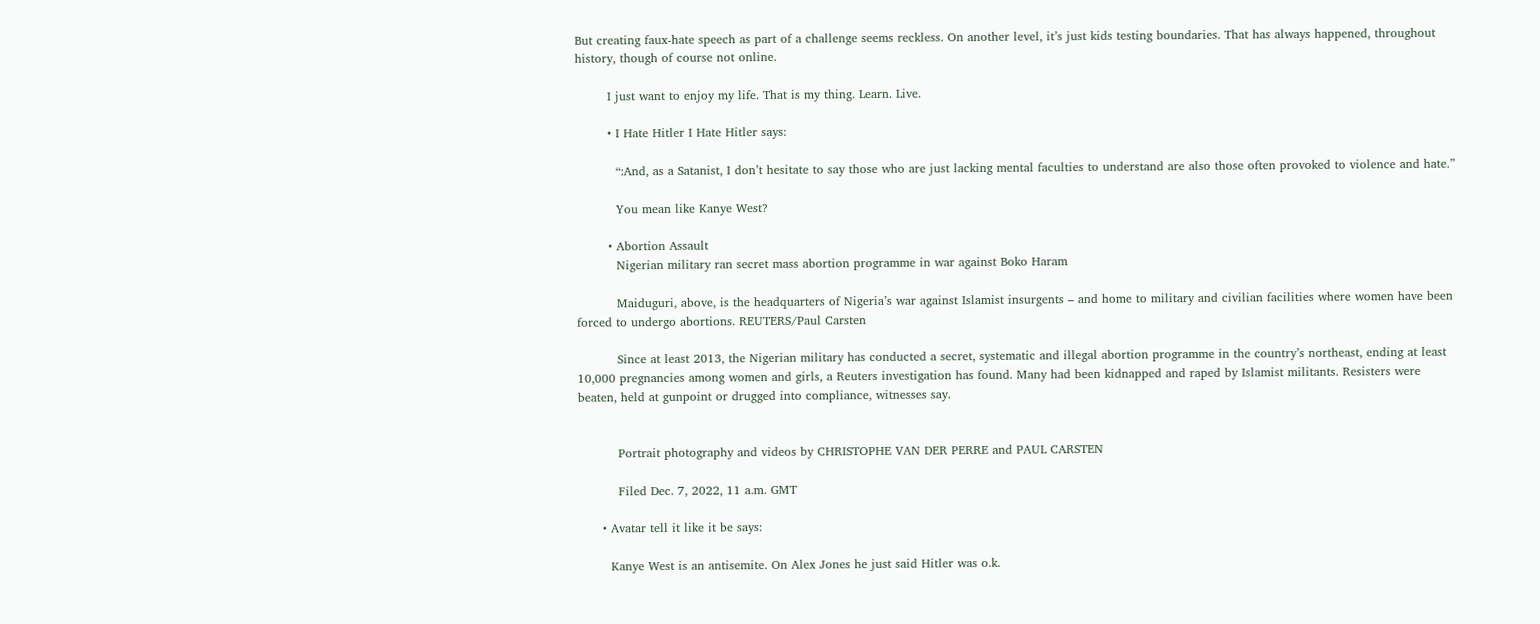But creating faux-hate speech as part of a challenge seems reckless. On another level, it’s just kids testing boundaries. That has always happened, throughout history, though of course not online.

        I just want to enjoy my life. That is my thing. Learn. Live.

        • I Hate Hitler I Hate Hitler says:

          “:And, as a Satanist, I don’t hesitate to say those who are just lacking mental faculties to understand are also those often provoked to violence and hate.”

          You mean like Kanye West?

        • Abortion Assault
          Nigerian military ran secret mass abortion programme in war against Boko Haram

          Maiduguri, above, is the headquarters of Nigeria’s war against Islamist insurgents – and home to military and civilian facilities where women have been forced to undergo abortions. REUTERS/Paul Carsten

          Since at least 2013, the Nigerian military has conducted a secret, systematic and illegal abortion programme in the country’s northeast, ending at least 10,000 pregnancies among women and girls, a Reuters investigation has found. Many had been kidnapped and raped by Islamist militants. Resisters were beaten, held at gunpoint or drugged into compliance, witnesses say.


          Portrait photography and videos by CHRISTOPHE VAN DER PERRE and PAUL CARSTEN

          Filed Dec. 7, 2022, 11 a.m. GMT

      • Avatar tell it like it be says:

        Kanye West is an antisemite. On Alex Jones he just said Hitler was o.k.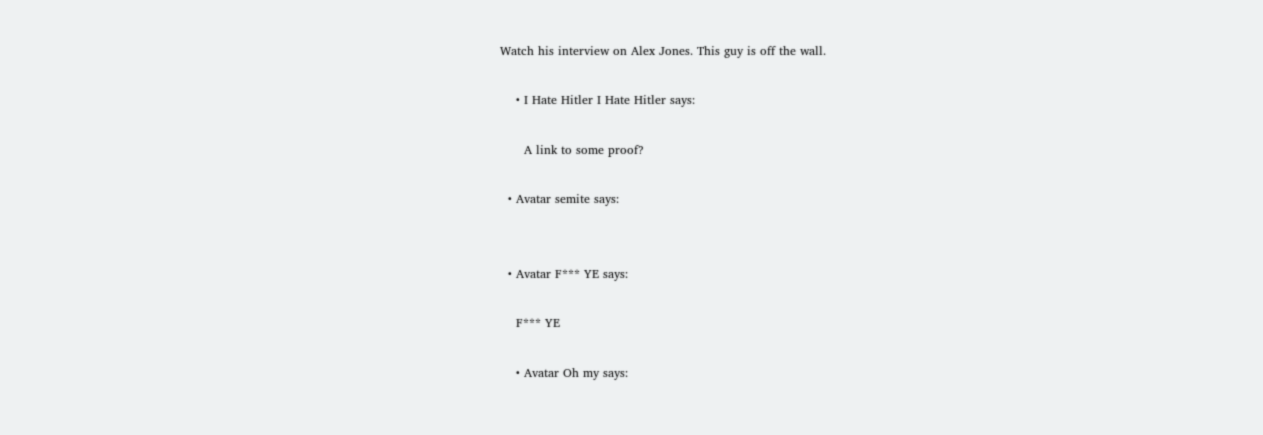Watch his interview on Alex Jones. This guy is off the wall.

    • I Hate Hitler I Hate Hitler says:

      A link to some proof?

  • Avatar semite says:


  • Avatar F*** YE says:

    F*** YE

    • Avatar Oh my says: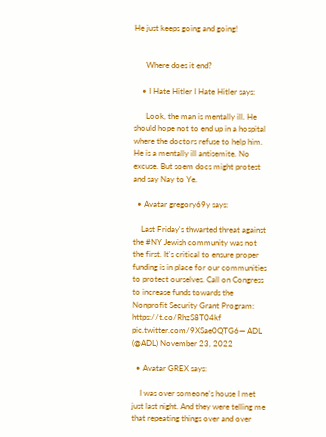He just keeps going and going!


      Where does it end?

    • I Hate Hitler I Hate Hitler says:

      Look, the man is mentally ill. He should hope not to end up in a hospital where the doctors refuse to help him. He is a mentally ill antisemite. No excuse. But soem docs might protest and say Nay to Ye.

  • Avatar gregory69y says:

    Last Friday's thwarted threat against the #NY Jewish community was not the first. It's critical to ensure proper funding is in place for our communities to protect ourselves. Call on Congress to increase funds towards the Nonprofit Security Grant Program: https://t.co/RhzS8T04kf pic.twitter.com/9XSae0QTG6— ADL (@ADL) November 23, 2022

  • Avatar GREX says:

    I was over someone’s house I met just last night. And they were telling me that repeating things over and over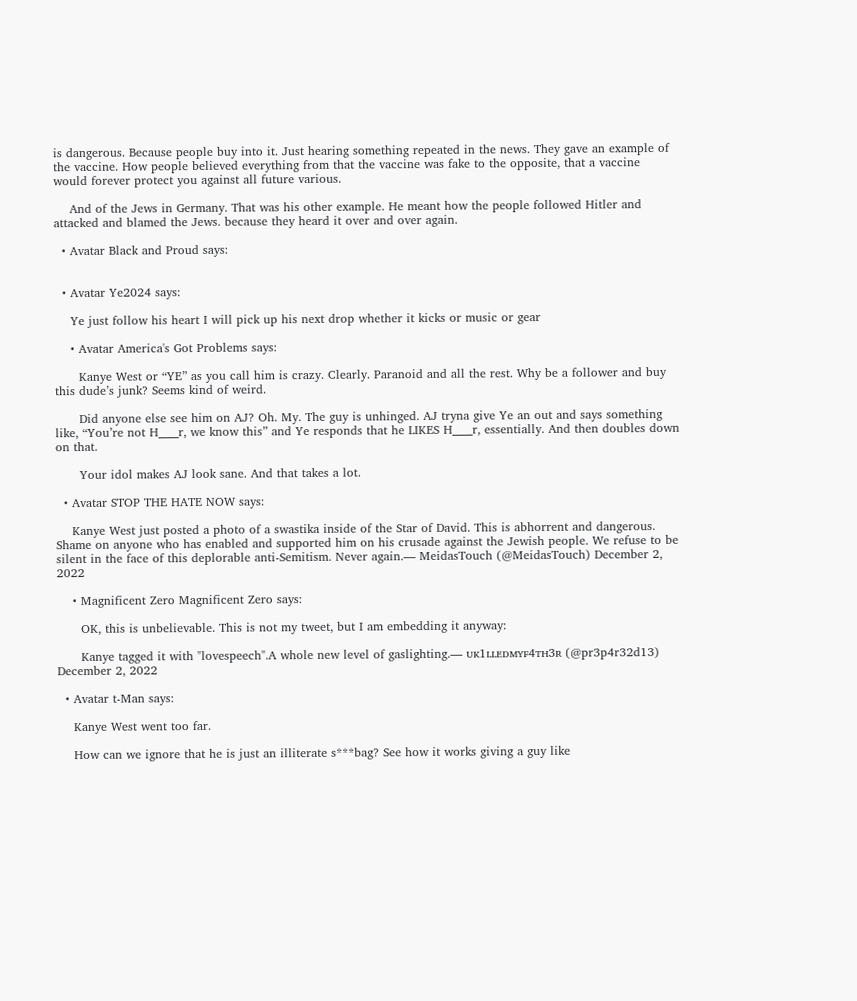is dangerous. Because people buy into it. Just hearing something repeated in the news. They gave an example of the vaccine. How people believed everything from that the vaccine was fake to the opposite, that a vaccine would forever protect you against all future various.

    And of the Jews in Germany. That was his other example. He meant how the people followed Hitler and attacked and blamed the Jews. because they heard it over and over again.

  • Avatar Black and Proud says:


  • Avatar Ye2024 says:

    Ye just follow his heart I will pick up his next drop whether it kicks or music or gear

    • Avatar America's Got Problems says:

      Kanye West or “YE” as you call him is crazy. Clearly. Paranoid and all the rest. Why be a follower and buy this dude’s junk? Seems kind of weird.

      Did anyone else see him on AJ? Oh. My. The guy is unhinged. AJ tryna give Ye an out and says something like, “You’re not H____r, we know this” and Ye responds that he LIKES H____r, essentially. And then doubles down on that.

      Your idol makes AJ look sane. And that takes a lot.

  • Avatar STOP THE HATE NOW says:

    Kanye West just posted a photo of a swastika inside of the Star of David. This is abhorrent and dangerous. Shame on anyone who has enabled and supported him on his crusade against the Jewish people. We refuse to be silent in the face of this deplorable anti-Semitism. Never again.— MeidasTouch (@MeidasTouch) December 2, 2022

    • Magnificent Zero Magnificent Zero says:

      OK, this is unbelievable. This is not my tweet, but I am embedding it anyway:

      Kanye tagged it with "lovespeech".A whole new level of gaslighting.— ᴜᴋ1ʟʟᴇᴅᴍʏꜰ4ᴛʜ3ʀ (@pr3p4r32d13) December 2, 2022

  • Avatar t-Man says:

    Kanye West went too far.

    How can we ignore that he is just an illiterate s***bag? See how it works giving a guy like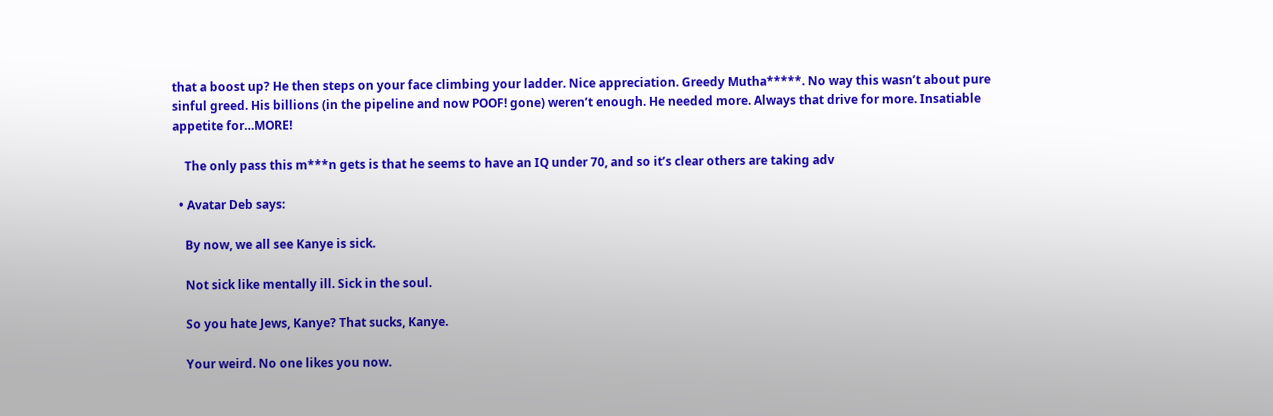that a boost up? He then steps on your face climbing your ladder. Nice appreciation. Greedy Mutha*****. No way this wasn’t about pure sinful greed. His billions (in the pipeline and now POOF! gone) weren’t enough. He needed more. Always that drive for more. Insatiable appetite for…MORE!

    The only pass this m***n gets is that he seems to have an IQ under 70, and so it’s clear others are taking adv

  • Avatar Deb says:

    By now, we all see Kanye is sick.

    Not sick like mentally ill. Sick in the soul.

    So you hate Jews, Kanye? That sucks, Kanye.

    Your weird. No one likes you now.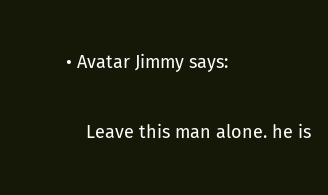• Avatar Jimmy says:

    Leave this man alone. he is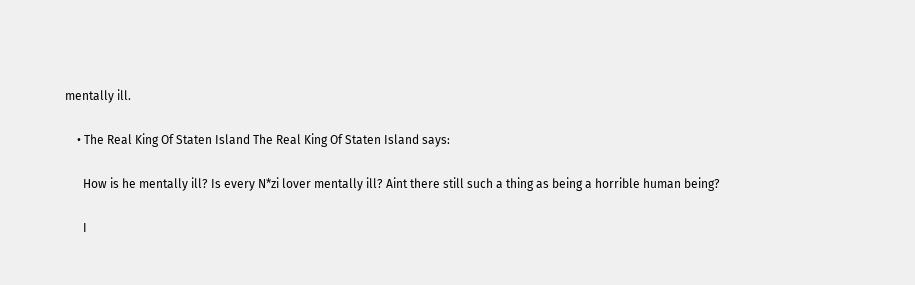mentally ill.

    • The Real King Of Staten Island The Real King Of Staten Island says:

      How is he mentally ill? Is every N*zi lover mentally ill? Aint there still such a thing as being a horrible human being?

      I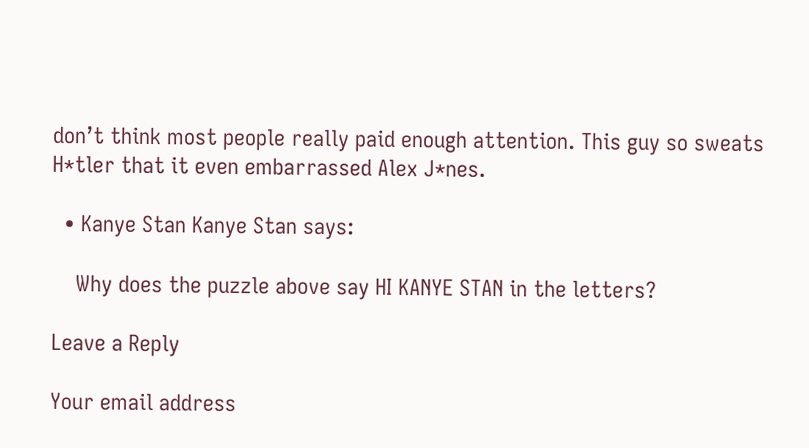don’t think most people really paid enough attention. This guy so sweats H*tler that it even embarrassed Alex J*nes.

  • Kanye Stan Kanye Stan says:

    Why does the puzzle above say HI KANYE STAN in the letters?

Leave a Reply

Your email address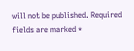will not be published. Required fields are marked *